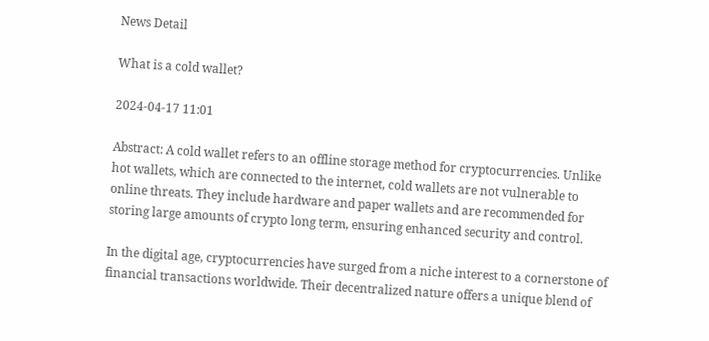News Detail

What is a cold wallet?

2024-04-17 11:01

Abstract: A cold wallet refers to an offline storage method for cryptocurrencies. Unlike hot wallets, which are connected to the internet, cold wallets are not vulnerable to online threats. They include hardware and paper wallets and are recommended for storing large amounts of crypto long term, ensuring enhanced security and control.

In the digital age, cryptocurrencies have surged from a niche interest to a cornerstone of financial transactions worldwide. Their decentralized nature offers a unique blend of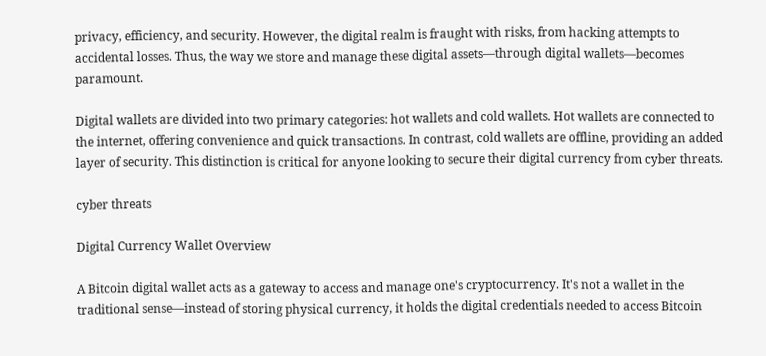privacy, efficiency, and security. However, the digital realm is fraught with risks, from hacking attempts to accidental losses. Thus, the way we store and manage these digital assets—through digital wallets—becomes paramount.

Digital wallets are divided into two primary categories: hot wallets and cold wallets. Hot wallets are connected to the internet, offering convenience and quick transactions. In contrast, cold wallets are offline, providing an added layer of security. This distinction is critical for anyone looking to secure their digital currency from cyber threats.

cyber threats

Digital Currency Wallet Overview

A Bitcoin digital wallet acts as a gateway to access and manage one's cryptocurrency. It's not a wallet in the traditional sense—instead of storing physical currency, it holds the digital credentials needed to access Bitcoin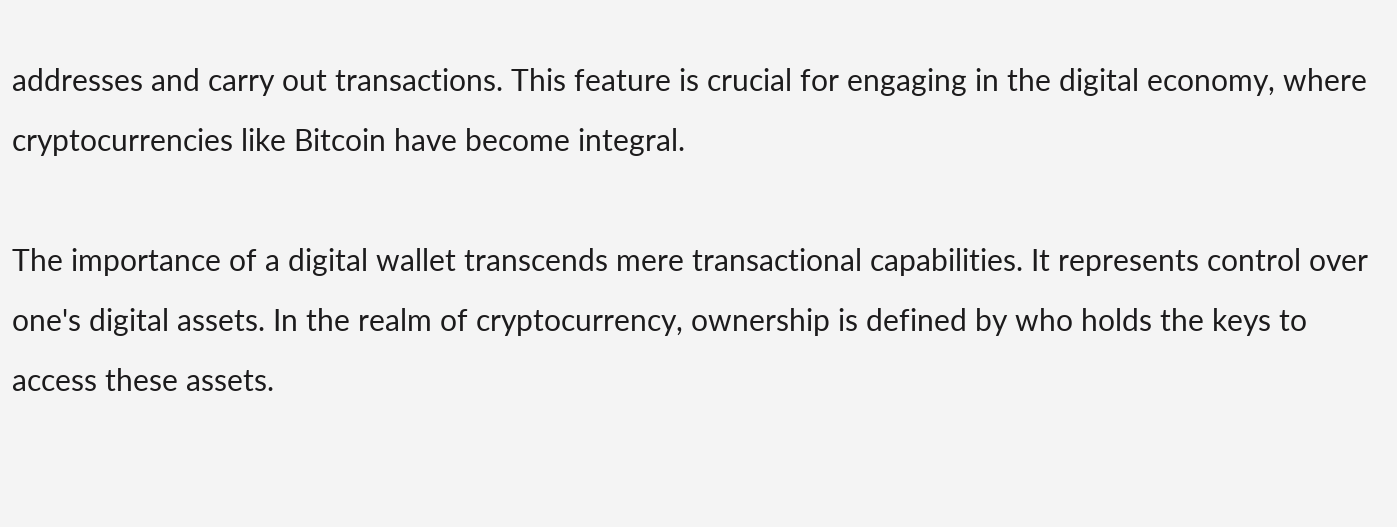addresses and carry out transactions. This feature is crucial for engaging in the digital economy, where cryptocurrencies like Bitcoin have become integral.

The importance of a digital wallet transcends mere transactional capabilities. It represents control over one's digital assets. In the realm of cryptocurrency, ownership is defined by who holds the keys to access these assets.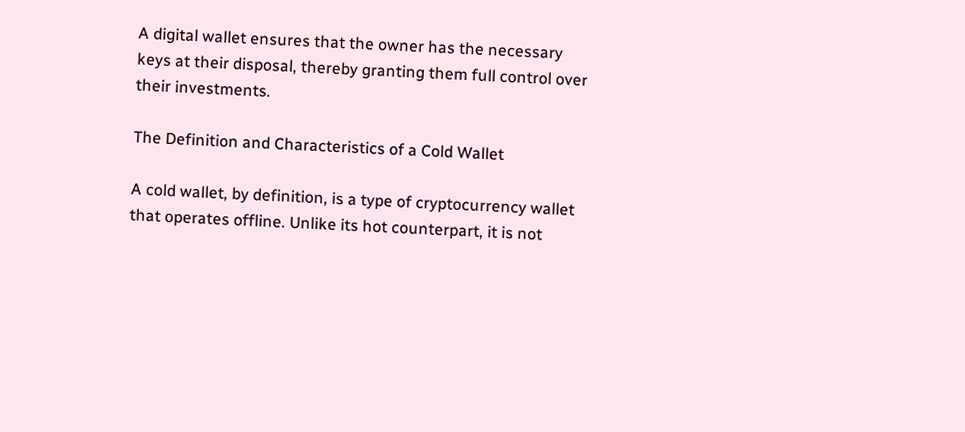A digital wallet ensures that the owner has the necessary keys at their disposal, thereby granting them full control over their investments.

The Definition and Characteristics of a Cold Wallet

A cold wallet, by definition, is a type of cryptocurrency wallet that operates offline. Unlike its hot counterpart, it is not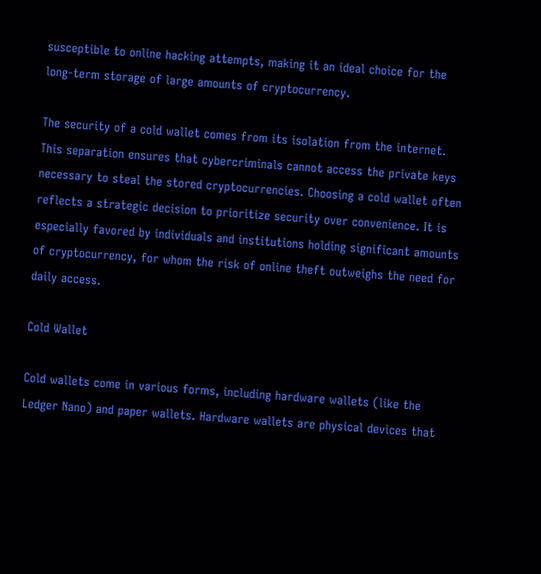susceptible to online hacking attempts, making it an ideal choice for the long-term storage of large amounts of cryptocurrency.

The security of a cold wallet comes from its isolation from the internet. This separation ensures that cybercriminals cannot access the private keys necessary to steal the stored cryptocurrencies. Choosing a cold wallet often reflects a strategic decision to prioritize security over convenience. It is especially favored by individuals and institutions holding significant amounts of cryptocurrency, for whom the risk of online theft outweighs the need for daily access.

Cold Wallet

Cold wallets come in various forms, including hardware wallets (like the Ledger Nano) and paper wallets. Hardware wallets are physical devices that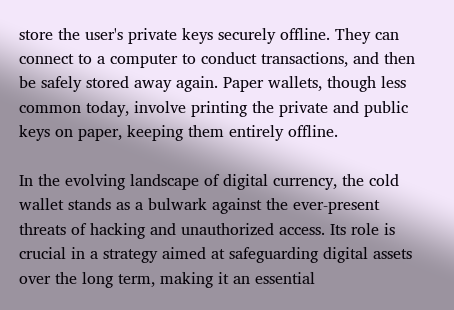store the user's private keys securely offline. They can connect to a computer to conduct transactions, and then be safely stored away again. Paper wallets, though less common today, involve printing the private and public keys on paper, keeping them entirely offline.

In the evolving landscape of digital currency, the cold wallet stands as a bulwark against the ever-present threats of hacking and unauthorized access. Its role is crucial in a strategy aimed at safeguarding digital assets over the long term, making it an essential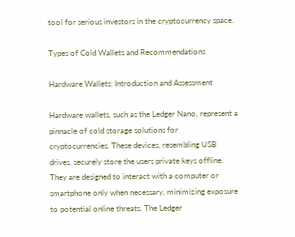tool for serious investors in the cryptocurrency space.

Types of Cold Wallets and Recommendations

Hardware Wallets: Introduction and Assessment

Hardware wallets, such as the Ledger Nano, represent a pinnacle of cold storage solutions for cryptocurrencies. These devices, resembling USB drives, securely store the users private keys offline. They are designed to interact with a computer or smartphone only when necessary, minimizing exposure to potential online threats. The Ledger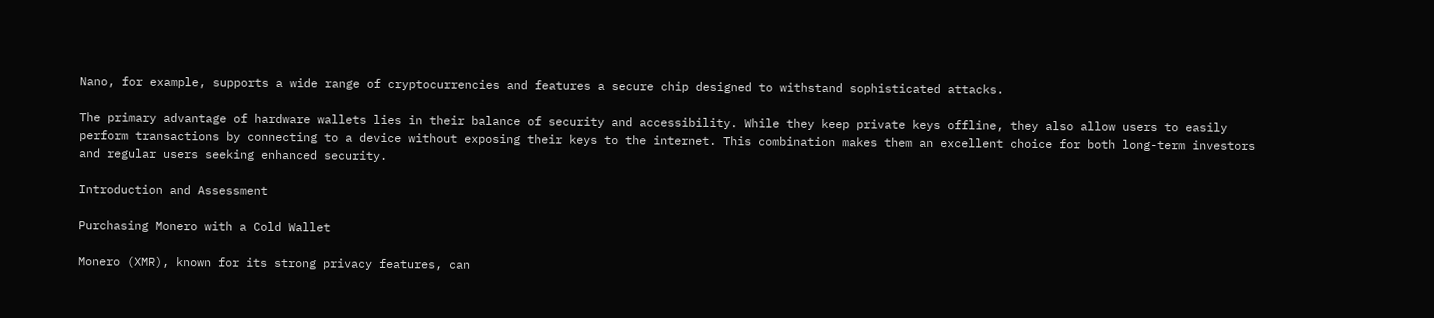Nano, for example, supports a wide range of cryptocurrencies and features a secure chip designed to withstand sophisticated attacks.

The primary advantage of hardware wallets lies in their balance of security and accessibility. While they keep private keys offline, they also allow users to easily perform transactions by connecting to a device without exposing their keys to the internet. This combination makes them an excellent choice for both long-term investors and regular users seeking enhanced security.

Introduction and Assessment

Purchasing Monero with a Cold Wallet

Monero (XMR), known for its strong privacy features, can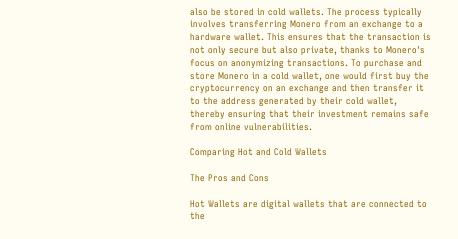also be stored in cold wallets. The process typically involves transferring Monero from an exchange to a hardware wallet. This ensures that the transaction is not only secure but also private, thanks to Monero's focus on anonymizing transactions. To purchase and store Monero in a cold wallet, one would first buy the cryptocurrency on an exchange and then transfer it to the address generated by their cold wallet, thereby ensuring that their investment remains safe from online vulnerabilities.

Comparing Hot and Cold Wallets

The Pros and Cons

Hot Wallets are digital wallets that are connected to the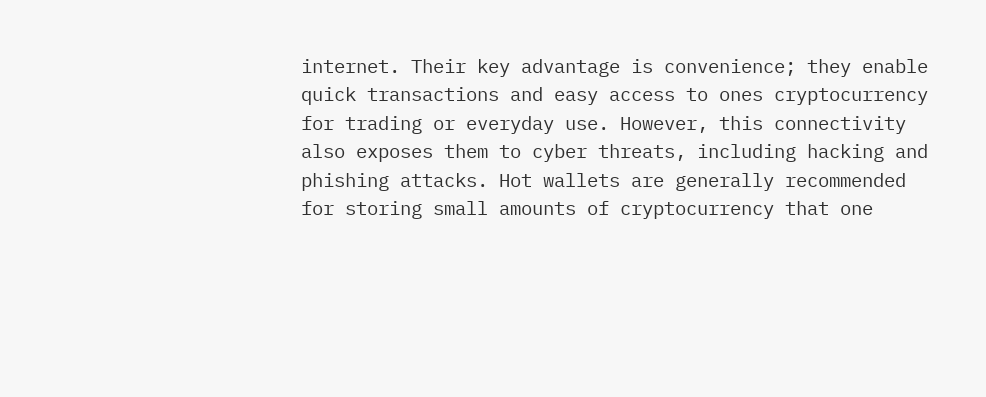internet. Their key advantage is convenience; they enable quick transactions and easy access to ones cryptocurrency for trading or everyday use. However, this connectivity also exposes them to cyber threats, including hacking and phishing attacks. Hot wallets are generally recommended for storing small amounts of cryptocurrency that one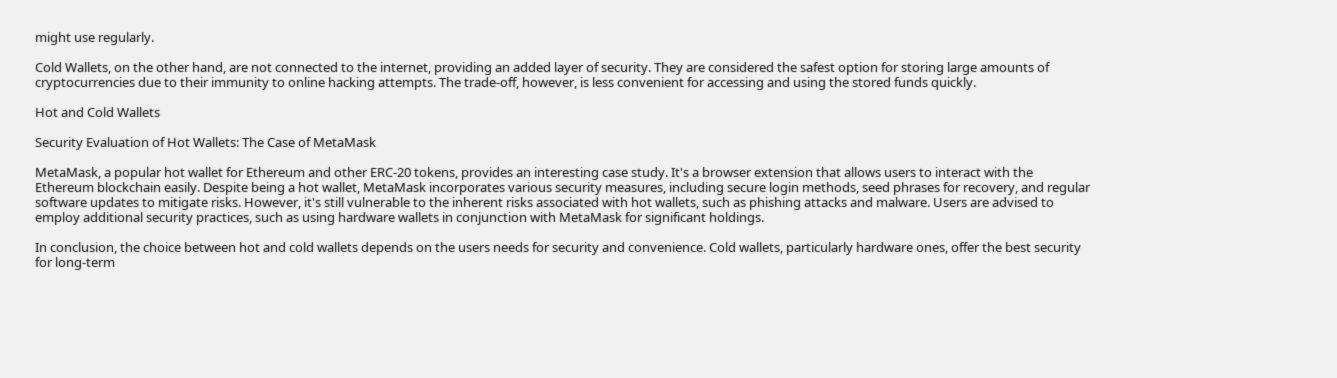might use regularly.

Cold Wallets, on the other hand, are not connected to the internet, providing an added layer of security. They are considered the safest option for storing large amounts of cryptocurrencies due to their immunity to online hacking attempts. The trade-off, however, is less convenient for accessing and using the stored funds quickly.

Hot and Cold Wallets

Security Evaluation of Hot Wallets: The Case of MetaMask

MetaMask, a popular hot wallet for Ethereum and other ERC-20 tokens, provides an interesting case study. It's a browser extension that allows users to interact with the Ethereum blockchain easily. Despite being a hot wallet, MetaMask incorporates various security measures, including secure login methods, seed phrases for recovery, and regular software updates to mitigate risks. However, it's still vulnerable to the inherent risks associated with hot wallets, such as phishing attacks and malware. Users are advised to employ additional security practices, such as using hardware wallets in conjunction with MetaMask for significant holdings.

In conclusion, the choice between hot and cold wallets depends on the users needs for security and convenience. Cold wallets, particularly hardware ones, offer the best security for long-term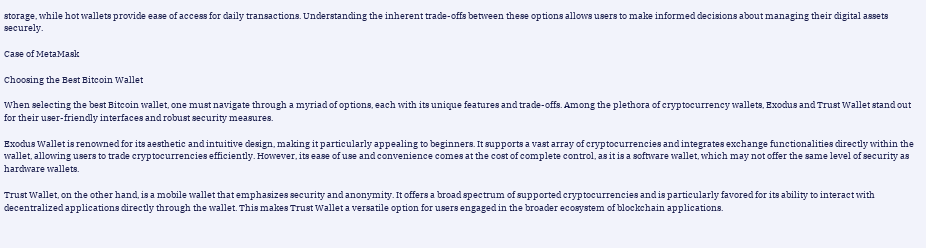storage, while hot wallets provide ease of access for daily transactions. Understanding the inherent trade-offs between these options allows users to make informed decisions about managing their digital assets securely.

Case of MetaMask

Choosing the Best Bitcoin Wallet

When selecting the best Bitcoin wallet, one must navigate through a myriad of options, each with its unique features and trade-offs. Among the plethora of cryptocurrency wallets, Exodus and Trust Wallet stand out for their user-friendly interfaces and robust security measures.

Exodus Wallet is renowned for its aesthetic and intuitive design, making it particularly appealing to beginners. It supports a vast array of cryptocurrencies and integrates exchange functionalities directly within the wallet, allowing users to trade cryptocurrencies efficiently. However, its ease of use and convenience comes at the cost of complete control, as it is a software wallet, which may not offer the same level of security as hardware wallets.

Trust Wallet, on the other hand, is a mobile wallet that emphasizes security and anonymity. It offers a broad spectrum of supported cryptocurrencies and is particularly favored for its ability to interact with decentralized applications directly through the wallet. This makes Trust Wallet a versatile option for users engaged in the broader ecosystem of blockchain applications.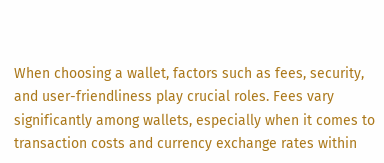When choosing a wallet, factors such as fees, security, and user-friendliness play crucial roles. Fees vary significantly among wallets, especially when it comes to transaction costs and currency exchange rates within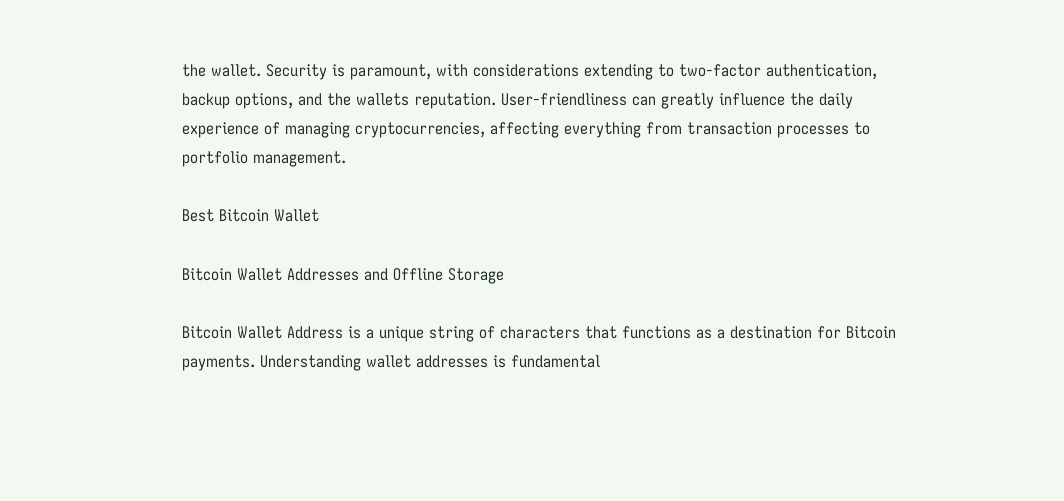the wallet. Security is paramount, with considerations extending to two-factor authentication, backup options, and the wallets reputation. User-friendliness can greatly influence the daily experience of managing cryptocurrencies, affecting everything from transaction processes to portfolio management.

Best Bitcoin Wallet

Bitcoin Wallet Addresses and Offline Storage

Bitcoin Wallet Address is a unique string of characters that functions as a destination for Bitcoin payments. Understanding wallet addresses is fundamental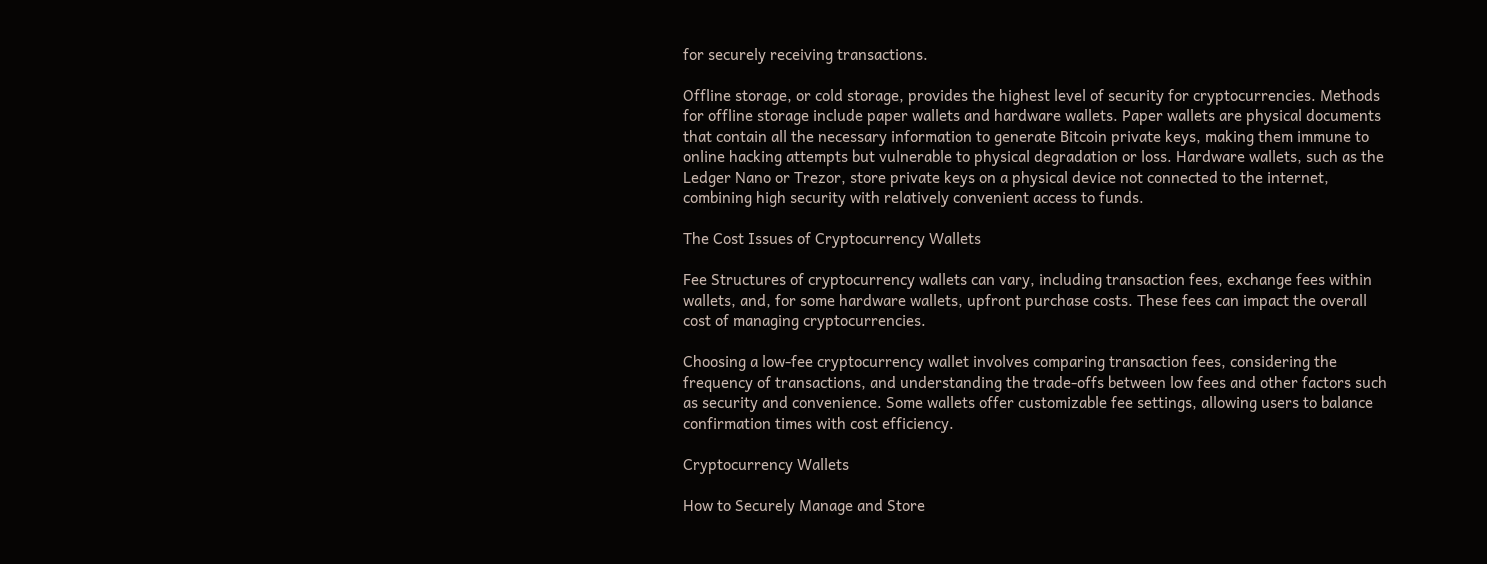for securely receiving transactions.

Offline storage, or cold storage, provides the highest level of security for cryptocurrencies. Methods for offline storage include paper wallets and hardware wallets. Paper wallets are physical documents that contain all the necessary information to generate Bitcoin private keys, making them immune to online hacking attempts but vulnerable to physical degradation or loss. Hardware wallets, such as the Ledger Nano or Trezor, store private keys on a physical device not connected to the internet, combining high security with relatively convenient access to funds.

The Cost Issues of Cryptocurrency Wallets

Fee Structures of cryptocurrency wallets can vary, including transaction fees, exchange fees within wallets, and, for some hardware wallets, upfront purchase costs. These fees can impact the overall cost of managing cryptocurrencies.

Choosing a low-fee cryptocurrency wallet involves comparing transaction fees, considering the frequency of transactions, and understanding the trade-offs between low fees and other factors such as security and convenience. Some wallets offer customizable fee settings, allowing users to balance confirmation times with cost efficiency.

Cryptocurrency Wallets

How to Securely Manage and Store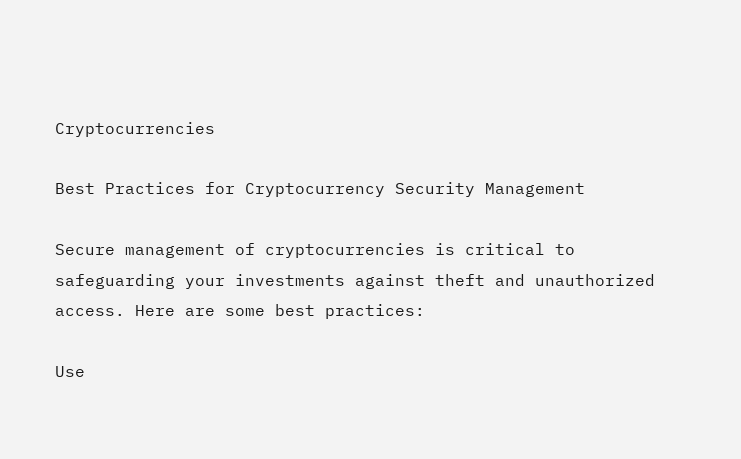Cryptocurrencies

Best Practices for Cryptocurrency Security Management

Secure management of cryptocurrencies is critical to safeguarding your investments against theft and unauthorized access. Here are some best practices:

Use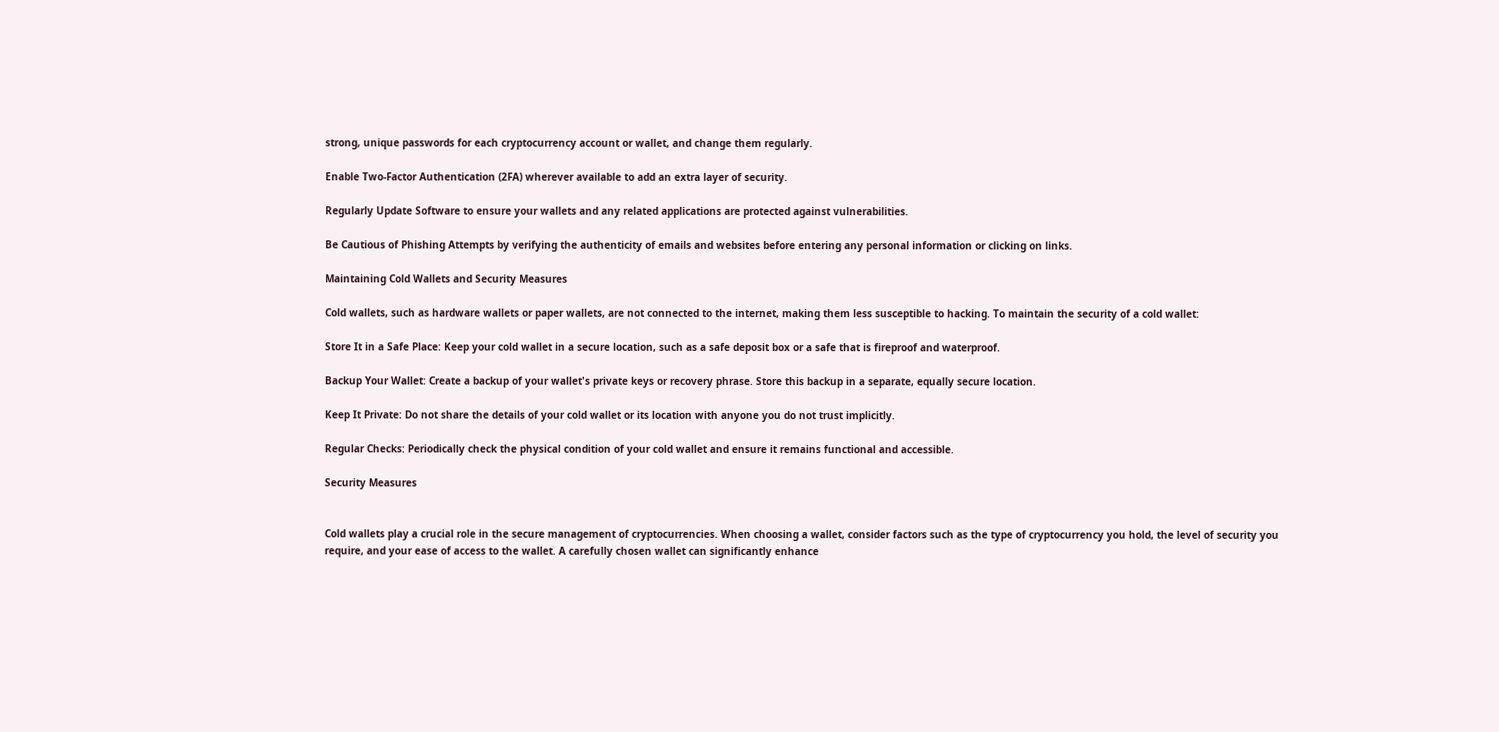strong, unique passwords for each cryptocurrency account or wallet, and change them regularly.

Enable Two-Factor Authentication (2FA) wherever available to add an extra layer of security.

Regularly Update Software to ensure your wallets and any related applications are protected against vulnerabilities.

Be Cautious of Phishing Attempts by verifying the authenticity of emails and websites before entering any personal information or clicking on links.

Maintaining Cold Wallets and Security Measures

Cold wallets, such as hardware wallets or paper wallets, are not connected to the internet, making them less susceptible to hacking. To maintain the security of a cold wallet:

Store It in a Safe Place: Keep your cold wallet in a secure location, such as a safe deposit box or a safe that is fireproof and waterproof.

Backup Your Wallet: Create a backup of your wallet's private keys or recovery phrase. Store this backup in a separate, equally secure location.

Keep It Private: Do not share the details of your cold wallet or its location with anyone you do not trust implicitly.

Regular Checks: Periodically check the physical condition of your cold wallet and ensure it remains functional and accessible.

Security Measures


Cold wallets play a crucial role in the secure management of cryptocurrencies. When choosing a wallet, consider factors such as the type of cryptocurrency you hold, the level of security you require, and your ease of access to the wallet. A carefully chosen wallet can significantly enhance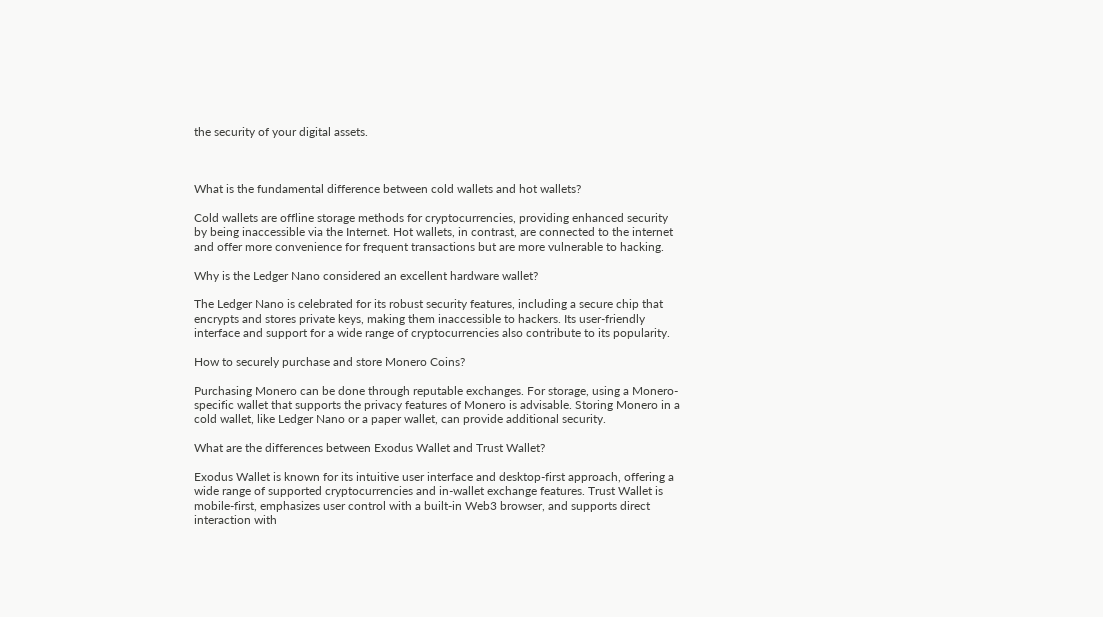the security of your digital assets.



What is the fundamental difference between cold wallets and hot wallets?

Cold wallets are offline storage methods for cryptocurrencies, providing enhanced security by being inaccessible via the Internet. Hot wallets, in contrast, are connected to the internet and offer more convenience for frequent transactions but are more vulnerable to hacking.

Why is the Ledger Nano considered an excellent hardware wallet?

The Ledger Nano is celebrated for its robust security features, including a secure chip that encrypts and stores private keys, making them inaccessible to hackers. Its user-friendly interface and support for a wide range of cryptocurrencies also contribute to its popularity.

How to securely purchase and store Monero Coins?

Purchasing Monero can be done through reputable exchanges. For storage, using a Monero-specific wallet that supports the privacy features of Monero is advisable. Storing Monero in a cold wallet, like Ledger Nano or a paper wallet, can provide additional security.

What are the differences between Exodus Wallet and Trust Wallet?

Exodus Wallet is known for its intuitive user interface and desktop-first approach, offering a wide range of supported cryptocurrencies and in-wallet exchange features. Trust Wallet is mobile-first, emphasizes user control with a built-in Web3 browser, and supports direct interaction with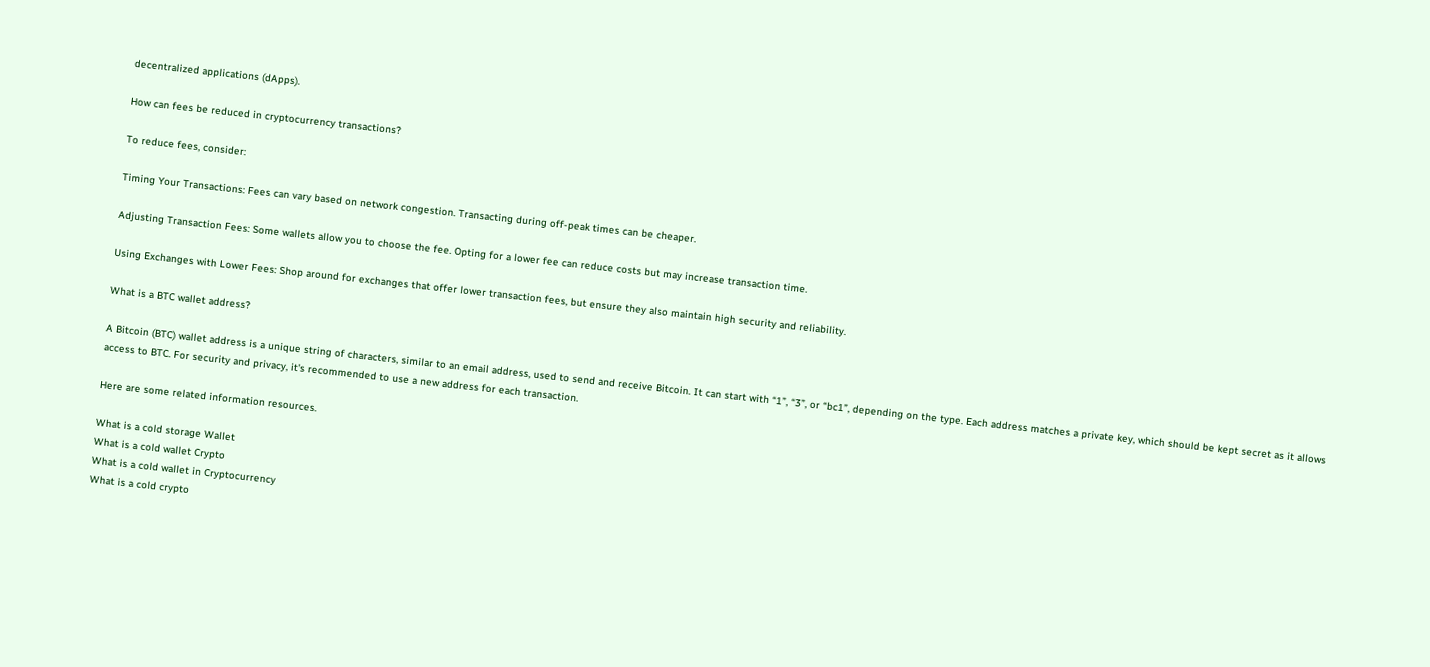decentralized applications (dApps).

How can fees be reduced in cryptocurrency transactions?

To reduce fees, consider:

Timing Your Transactions: Fees can vary based on network congestion. Transacting during off-peak times can be cheaper.

Adjusting Transaction Fees: Some wallets allow you to choose the fee. Opting for a lower fee can reduce costs but may increase transaction time.

Using Exchanges with Lower Fees: Shop around for exchanges that offer lower transaction fees, but ensure they also maintain high security and reliability.

What is a BTC wallet address?

A Bitcoin (BTC) wallet address is a unique string of characters, similar to an email address, used to send and receive Bitcoin. It can start with “1”, “3”, or “bc1”, depending on the type. Each address matches a private key, which should be kept secret as it allows access to BTC. For security and privacy, it's recommended to use a new address for each transaction.

Here are some related information resources.

What is a cold storage Wallet
What is a cold wallet Crypto
What is a cold wallet in Cryptocurrency
What is a cold crypto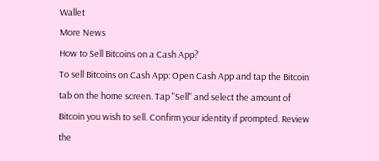Wallet
More News
How to Sell Bitcoins on a Cash App?
To sell Bitcoins on Cash App: Open Cash App and tap the Bitcoin tab on the home screen. Tap "Sell" and select the amount of Bitcoin you wish to sell. Confirm your identity if prompted. Review the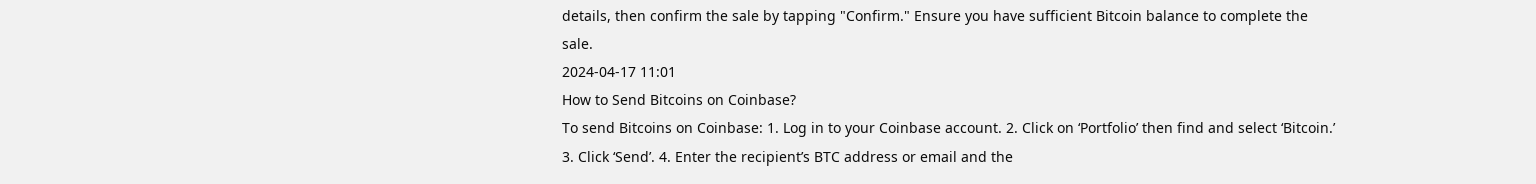details, then confirm the sale by tapping "Confirm." Ensure you have sufficient Bitcoin balance to complete the sale.
2024-04-17 11:01
How to Send Bitcoins on Coinbase?
To send Bitcoins on Coinbase: 1. Log in to your Coinbase account. 2. Click on ‘Portfolio’ then find and select ‘Bitcoin.’ 3. Click ‘Send’. 4. Enter the recipient’s BTC address or email and the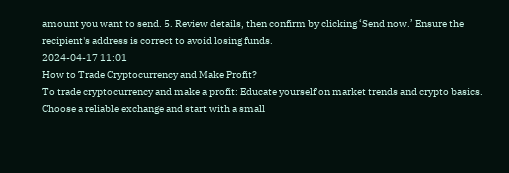amount you want to send. 5. Review details, then confirm by clicking ‘Send now.’ Ensure the recipient's address is correct to avoid losing funds.
2024-04-17 11:01
How to Trade Cryptocurrency and Make Profit?
To trade cryptocurrency and make a profit: Educate yourself on market trends and crypto basics. Choose a reliable exchange and start with a small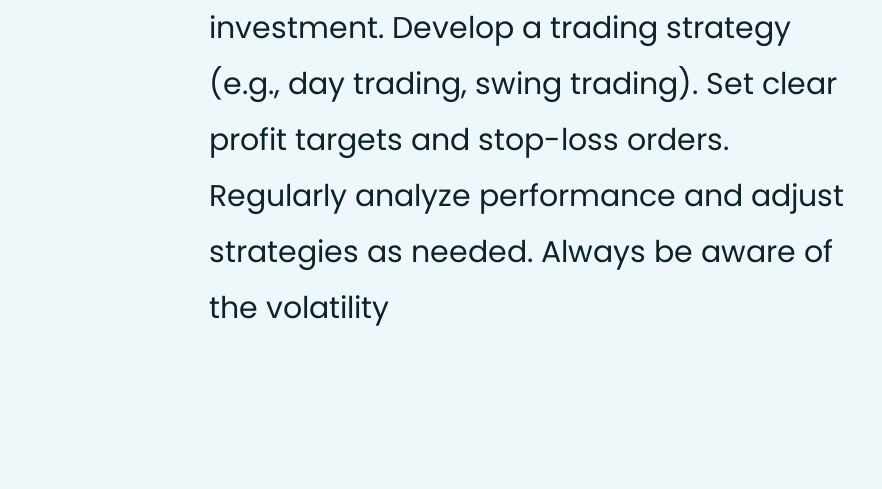investment. Develop a trading strategy (e.g., day trading, swing trading). Set clear profit targets and stop-loss orders. Regularly analyze performance and adjust strategies as needed. Always be aware of the volatility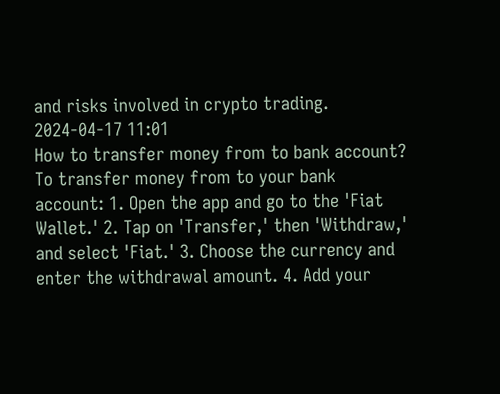and risks involved in crypto trading.
2024-04-17 11:01
How to transfer money from to bank account?
To transfer money from to your bank account: 1. Open the app and go to the 'Fiat Wallet.' 2. Tap on 'Transfer,' then 'Withdraw,' and select 'Fiat.' 3. Choose the currency and enter the withdrawal amount. 4. Add your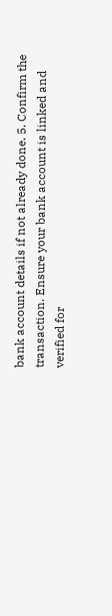bank account details if not already done. 5. Confirm the transaction. Ensure your bank account is linked and verified for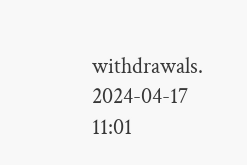withdrawals.
2024-04-17 11:01